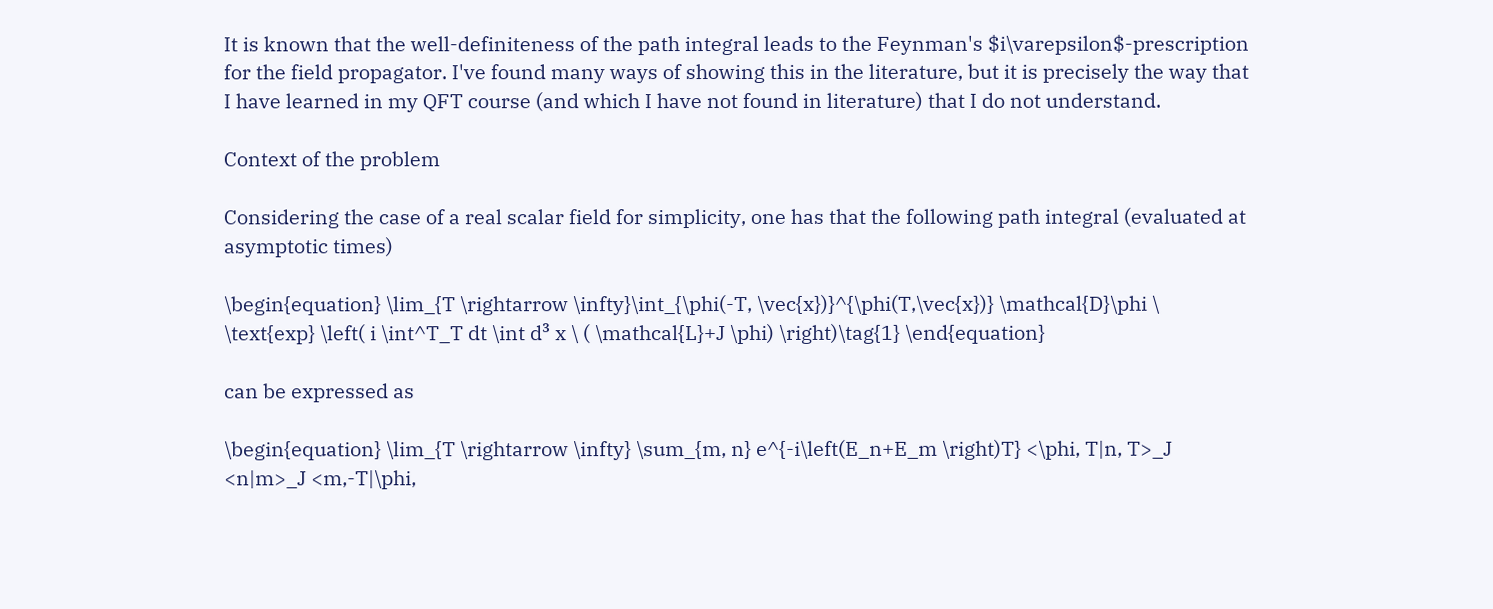It is known that the well-definiteness of the path integral leads to the Feynman's $i\varepsilon$-prescription for the field propagator. I've found many ways of showing this in the literature, but it is precisely the way that I have learned in my QFT course (and which I have not found in literature) that I do not understand.

Context of the problem

Considering the case of a real scalar field for simplicity, one has that the following path integral (evaluated at asymptotic times)

\begin{equation} \lim_{T \rightarrow \infty}\int_{\phi(-T, \vec{x})}^{\phi(T,\vec{x})} \mathcal{D}\phi \ \text{exp} \left( i \int^T_T dt \int d³ x \ ( \mathcal{L}+J \phi) \right)\tag{1} \end{equation}

can be expressed as

\begin{equation} \lim_{T \rightarrow \infty} \sum_{m, n} e^{-i\left(E_n+E_m \right)T} <\phi, T|n, T>_J <n|m>_J <m,-T|\phi,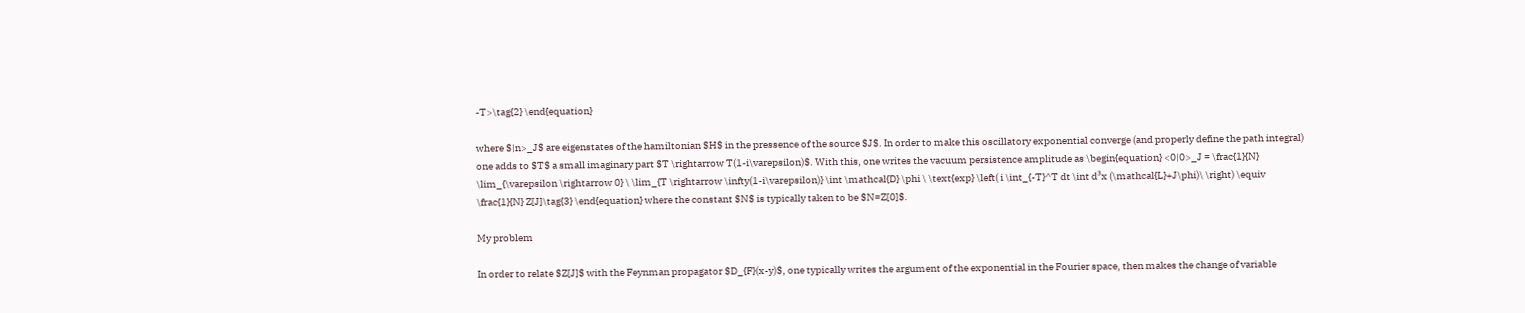-T>\tag{2} \end{equation}

where $|n>_J$ are eigenstates of the hamiltonian $H$ in the pressence of the source $J$. In order to make this oscillatory exponential converge (and properly define the path integral) one adds to $T$ a small imaginary part $T \rightarrow T(1-i\varepsilon)$. With this, one writes the vacuum persistence amplitude as \begin{equation} <0|0>_J = \frac{1}{N} \lim_{\varepsilon \rightarrow 0} \ \lim_{T \rightarrow \infty(1-i\varepsilon)} \int \mathcal{D} \phi \ \text{exp} \left( i \int_{-T}^T dt \int d³x (\mathcal{L}+J\phi)\ \right) \equiv \frac{1}{N} Z[J]\tag{3} \end{equation} where the constant $N$ is typically taken to be $N=Z[0]$.

My problem

In order to relate $Z[J]$ with the Feynman propagator $D_{F}(x-y)$, one typically writes the argument of the exponential in the Fourier space, then makes the change of variable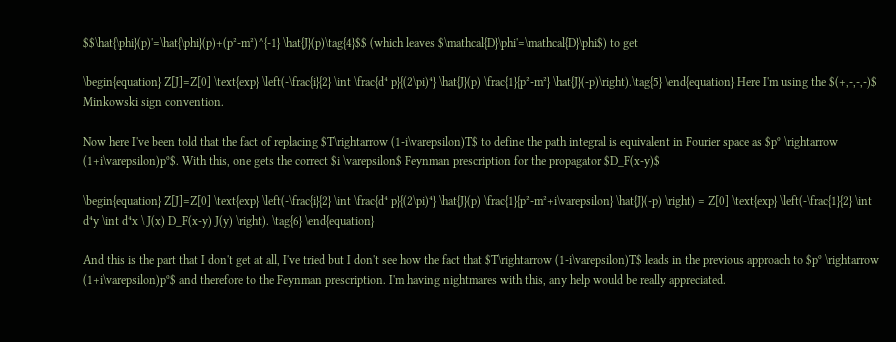$$\hat{\phi}(p)'=\hat{\phi}(p)+(p²-m²)^{-1} \hat{J}(p)\tag{4}$$ (which leaves $\mathcal{D}\phi'=\mathcal{D}\phi$) to get

\begin{equation} Z[J]=Z[0] \text{exp} \left(-\frac{i}{2} \int \frac{d⁴ p}{(2\pi)⁴} \hat{J}(p) \frac{1}{p²-m²} \hat{J}(-p)\right).\tag{5} \end{equation} Here I'm using the $(+,-,-,-)$ Minkowski sign convention.

Now here I've been told that the fact of replacing $T\rightarrow (1-i\varepsilon)T$ to define the path integral is equivalent in Fourier space as $p⁰ \rightarrow (1+i\varepsilon)p⁰$. With this, one gets the correct $i \varepsilon$ Feynman prescription for the propagator $D_F(x-y)$

\begin{equation} Z[J]=Z[0] \text{exp} \left(-\frac{i}{2} \int \frac{d⁴ p}{(2\pi)⁴} \hat{J}(p) \frac{1}{p²-m²+i\varepsilon} \hat{J}(-p) \right) = Z[0] \text{exp} \left(-\frac{1}{2} \int d⁴y \int d⁴x \ J(x) D_F(x-y) J(y) \right). \tag{6} \end{equation}

And this is the part that I don't get at all, I've tried but I don't see how the fact that $T\rightarrow (1-i\varepsilon)T$ leads in the previous approach to $p⁰ \rightarrow (1+i\varepsilon)p⁰$ and therefore to the Feynman prescription. I'm having nightmares with this, any help would be really appreciated.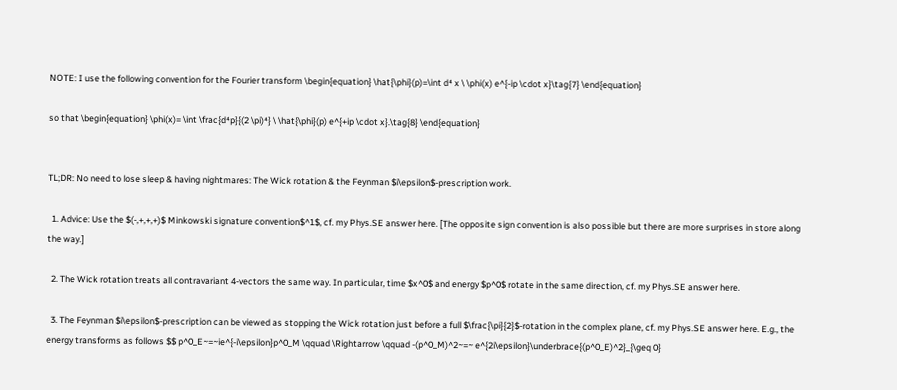NOTE: I use the following convention for the Fourier transform \begin{equation} \hat{\phi}(p)=\int d⁴ x \ \phi(x) e^{-ip \cdot x}\tag{7} \end{equation}

so that \begin{equation} \phi(x)= \int \frac{d⁴p}{(2 \pi)⁴} \ \hat{\phi}(p) e^{+ip \cdot x}.\tag{8} \end{equation}


TL;DR: No need to lose sleep & having nightmares: The Wick rotation & the Feynman $i\epsilon$-prescription work.

  1. Advice: Use the $(-,+,+,+)$ Minkowski signature convention$^1$, cf. my Phys.SE answer here. [The opposite sign convention is also possible but there are more surprises in store along the way.]

  2. The Wick rotation treats all contravariant 4-vectors the same way. In particular, time $x^0$ and energy $p^0$ rotate in the same direction, cf. my Phys.SE answer here.

  3. The Feynman $i\epsilon$-prescription can be viewed as stopping the Wick rotation just before a full $\frac{\pi}{2}$-rotation in the complex plane, cf. my Phys.SE answer here. E.g., the energy transforms as follows $$ p^0_E~=~ie^{-i\epsilon}p^0_M \qquad \Rightarrow \qquad -(p^0_M)^2~=~ e^{2i\epsilon}\underbrace{(p^0_E)^2}_{\geq 0}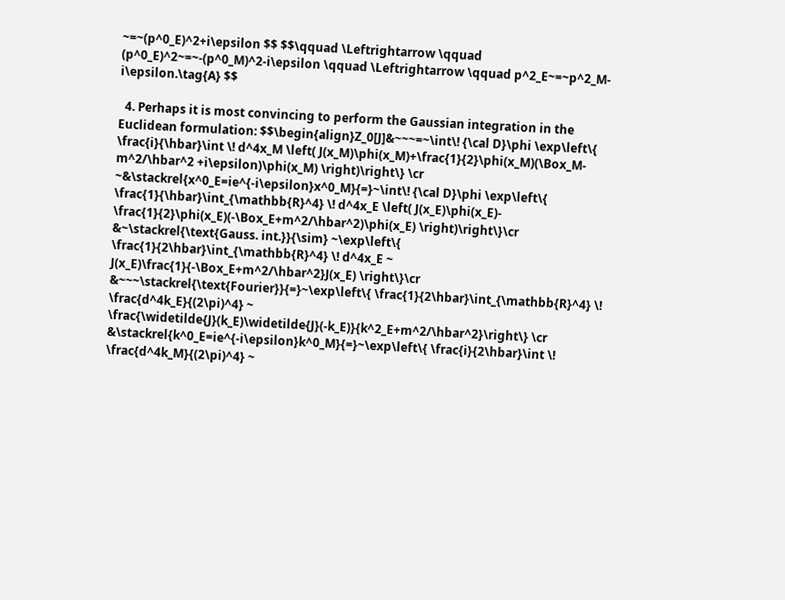~=~(p^0_E)^2+i\epsilon $$ $$\qquad \Leftrightarrow \qquad (p^0_E)^2~=~-(p^0_M)^2-i\epsilon \qquad \Leftrightarrow \qquad p^2_E~=~p^2_M-i\epsilon.\tag{A} $$

  4. Perhaps it is most convincing to perform the Gaussian integration in the Euclidean formulation: $$\begin{align}Z_0[J]&~~~=~\int\! {\cal D}\phi \exp\left\{ \frac{i}{\hbar}\int \! d^4x_M \left( J(x_M)\phi(x_M)+\frac{1}{2}\phi(x_M)(\Box_M-m^2/\hbar^2 +i\epsilon)\phi(x_M) \right)\right\} \cr ~&\stackrel{x^0_E=ie^{-i\epsilon}x^0_M}{=}~\int\! {\cal D}\phi \exp\left\{ \frac{1}{\hbar}\int_{\mathbb{R}^4} \! d^4x_E \left( J(x_E)\phi(x_E)- \frac{1}{2}\phi(x_E)(-\Box_E+m^2/\hbar^2)\phi(x_E) \right)\right\}\cr &~\stackrel{\text{Gauss. int.}}{\sim} ~\exp\left\{ \frac{1}{2\hbar}\int_{\mathbb{R}^4} \! d^4x_E ~ J(x_E)\frac{1}{-\Box_E+m^2/\hbar^2}J(x_E) \right\}\cr &~~~\stackrel{\text{Fourier}}{=}~\exp\left\{ \frac{1}{2\hbar}\int_{\mathbb{R}^4} \! \frac{d^4k_E}{(2\pi)^4} ~ \frac{\widetilde{J}(k_E)\widetilde{J}(-k_E)}{k^2_E+m^2/\hbar^2}\right\} \cr &\stackrel{k^0_E=ie^{-i\epsilon}k^0_M}{=}~\exp\left\{ \frac{i}{2\hbar}\int \! \frac{d^4k_M}{(2\pi)^4} ~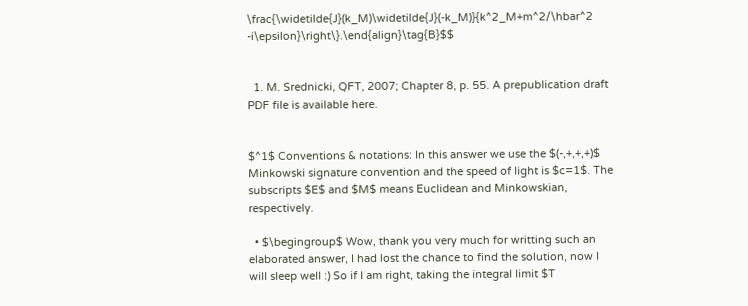\frac{\widetilde{J}(k_M)\widetilde{J}(-k_M)}{k^2_M+m^2/\hbar^2 -i\epsilon}\right\}.\end{align}\tag{B}$$


  1. M. Srednicki, QFT, 2007; Chapter 8, p. 55. A prepublication draft PDF file is available here.


$^1$ Conventions & notations: In this answer we use the $(-,+,+,+)$ Minkowski signature convention and the speed of light is $c=1$. The subscripts $E$ and $M$ means Euclidean and Minkowskian, respectively.

  • $\begingroup$ Wow, thank you very much for writting such an elaborated answer, I had lost the chance to find the solution, now I will sleep well :) So if I am right, taking the integral limit $T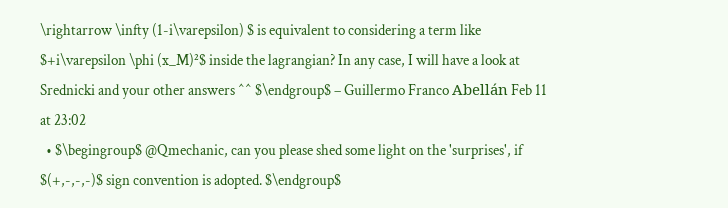\rightarrow \infty (1-i\varepsilon) $ is equivalent to considering a term like $+i\varepsilon \phi (x_M)²$ inside the lagrangian? In any case, I will have a look at Srednicki and your other answers ^^ $\endgroup$ – Guillermo Franco Abellán Feb 11 at 23:02
  • $\begingroup$ @Qmechanic, can you please shed some light on the 'surprises', if $(+,-,-,-)$ sign convention is adopted. $\endgroup$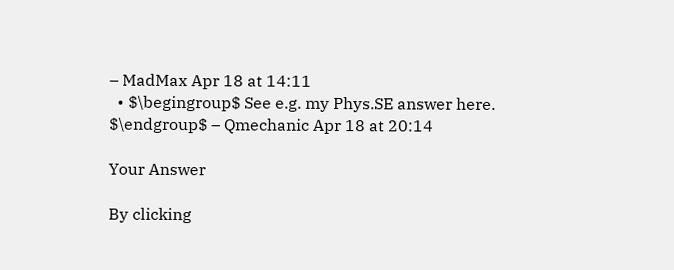– MadMax Apr 18 at 14:11
  • $\begingroup$ See e.g. my Phys.SE answer here. $\endgroup$ – Qmechanic Apr 18 at 20:14

Your Answer

By clicking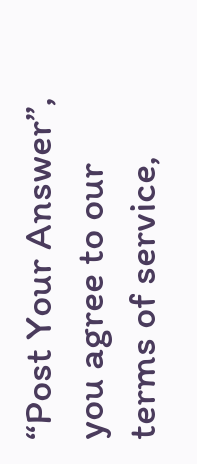“Post Your Answer”, you agree to our terms of service,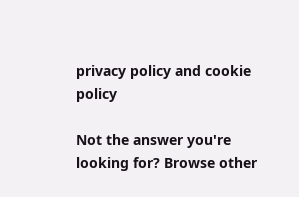privacy policy and cookie policy

Not the answer you're looking for? Browse other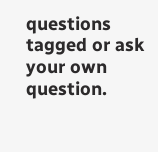questions tagged or ask your own question.